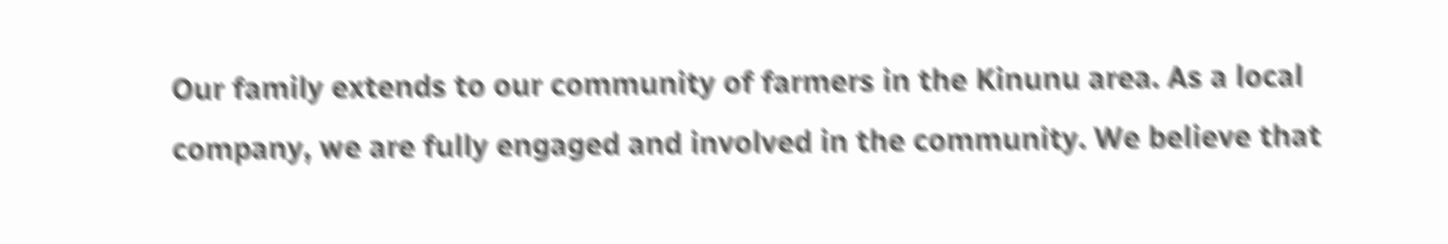Our family extends to our community of farmers in the Kinunu area. As a local company, we are fully engaged and involved in the community. We believe that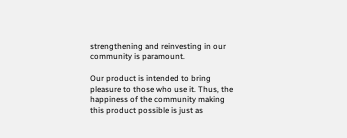strengthening and reinvesting in our community is paramount.

Our product is intended to bring pleasure to those who use it. Thus, the happiness of the community making this product possible is just as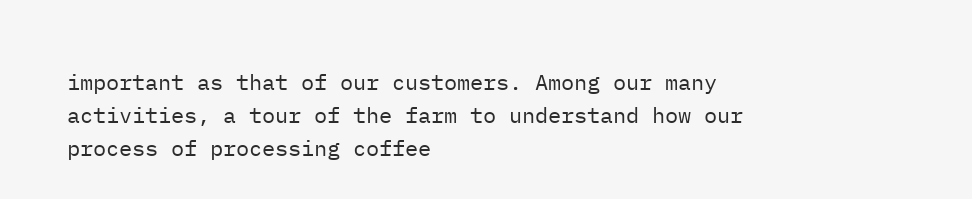important as that of our customers. Among our many activities, a tour of the farm to understand how our process of processing coffee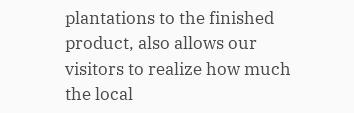plantations to the finished product, also allows our visitors to realize how much the local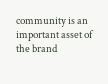community is an important asset of the brand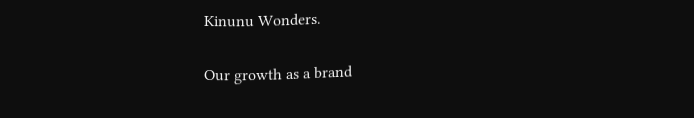Kinunu Wonders.

Our growth as a brand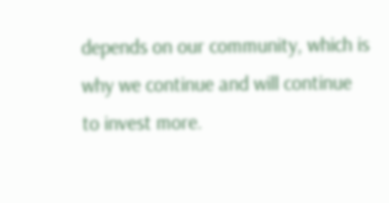depends on our community, which is why we continue and will continue to invest more.